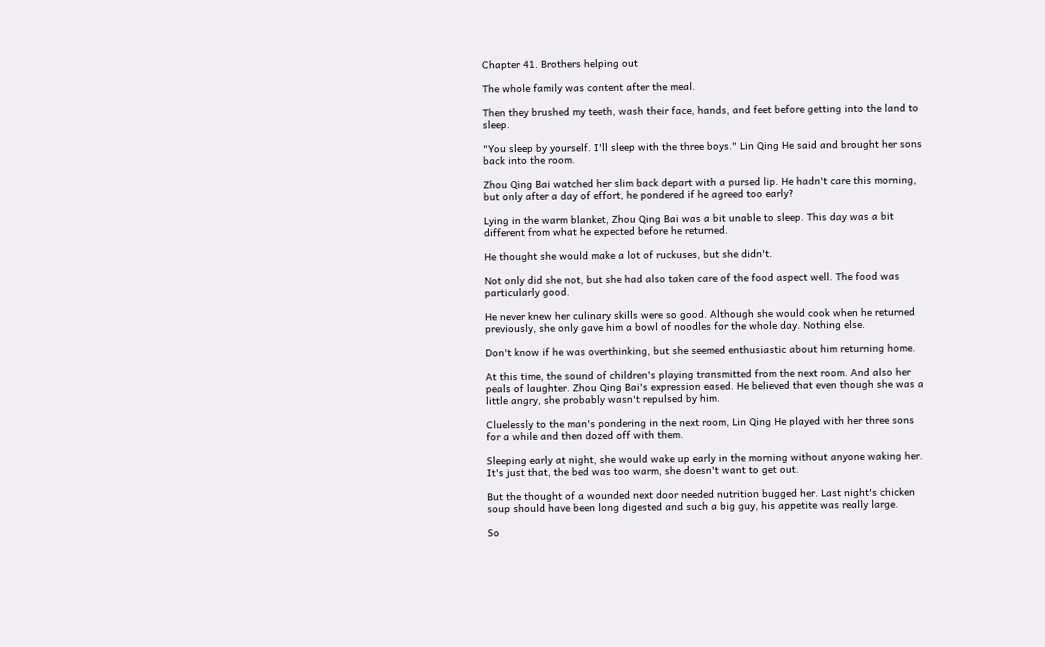Chapter 41. Brothers helping out

The whole family was content after the meal.

Then they brushed my teeth, wash their face, hands, and feet before getting into the land to sleep.

"You sleep by yourself. I'll sleep with the three boys." Lin Qing He said and brought her sons back into the room.

Zhou Qing Bai watched her slim back depart with a pursed lip. He hadn't care this morning, but only after a day of effort, he pondered if he agreed too early?

Lying in the warm blanket, Zhou Qing Bai was a bit unable to sleep. This day was a bit different from what he expected before he returned.

He thought she would make a lot of ruckuses, but she didn't.

Not only did she not, but she had also taken care of the food aspect well. The food was particularly good.

He never knew her culinary skills were so good. Although she would cook when he returned previously, she only gave him a bowl of noodles for the whole day. Nothing else.

Don't know if he was overthinking, but she seemed enthusiastic about him returning home.

At this time, the sound of children's playing transmitted from the next room. And also her peals of laughter. Zhou Qing Bai's expression eased. He believed that even though she was a little angry, she probably wasn't repulsed by him.

Cluelessly to the man's pondering in the next room, Lin Qing He played with her three sons for a while and then dozed off with them.

Sleeping early at night, she would wake up early in the morning without anyone waking her. It's just that, the bed was too warm, she doesn't want to get out.

But the thought of a wounded next door needed nutrition bugged her. Last night's chicken soup should have been long digested and such a big guy, his appetite was really large.

So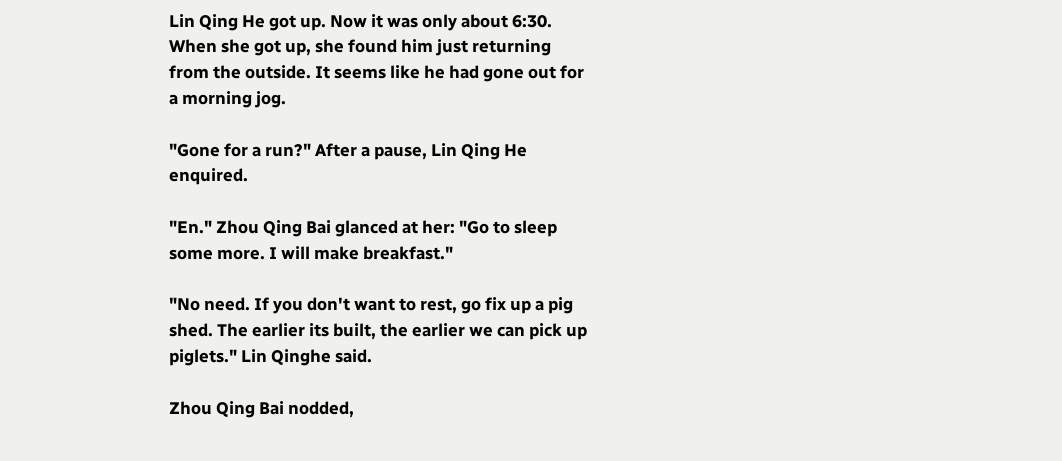Lin Qing He got up. Now it was only about 6:30. When she got up, she found him just returning from the outside. It seems like he had gone out for a morning jog.

"Gone for a run?" After a pause, Lin Qing He enquired.

"En." Zhou Qing Bai glanced at her: "Go to sleep some more. I will make breakfast."

"No need. If you don't want to rest, go fix up a pig shed. The earlier its built, the earlier we can pick up piglets." Lin Qinghe said.

Zhou Qing Bai nodded,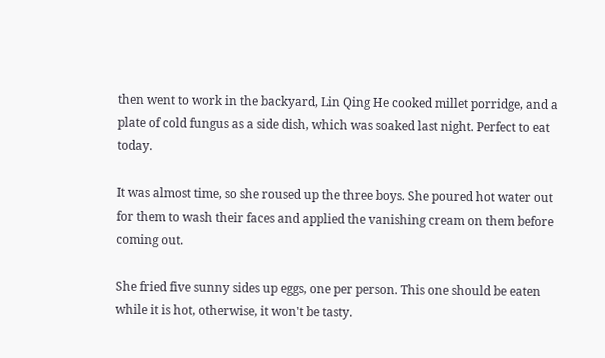then went to work in the backyard, Lin Qing He cooked millet porridge, and a plate of cold fungus as a side dish, which was soaked last night. Perfect to eat today.

It was almost time, so she roused up the three boys. She poured hot water out for them to wash their faces and applied the vanishing cream on them before coming out.

She fried five sunny sides up eggs, one per person. This one should be eaten while it is hot, otherwise, it won't be tasty.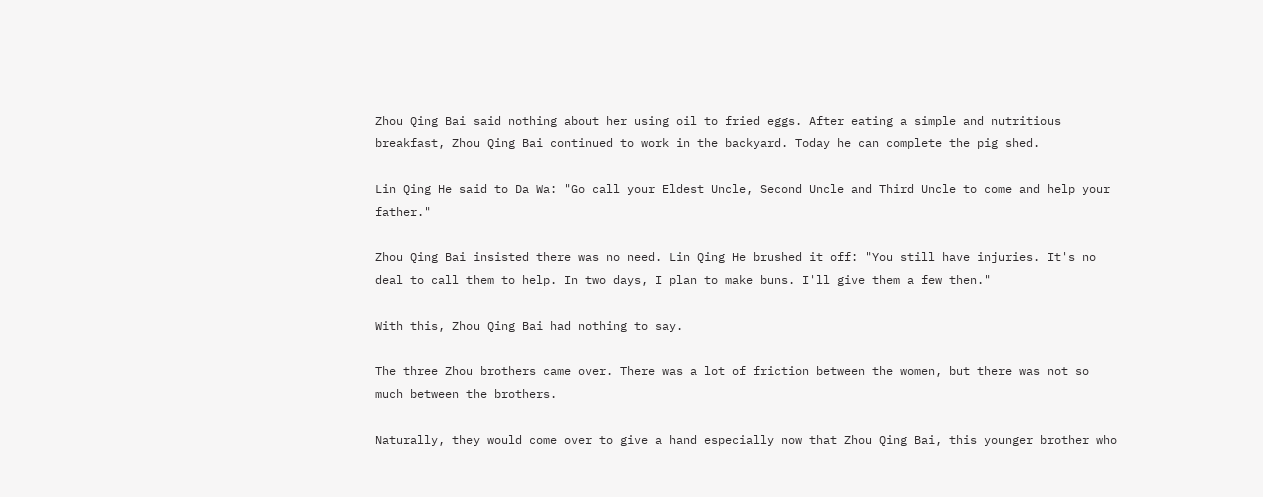Zhou Qing Bai said nothing about her using oil to fried eggs. After eating a simple and nutritious breakfast, Zhou Qing Bai continued to work in the backyard. Today he can complete the pig shed.

Lin Qing He said to Da Wa: "Go call your Eldest Uncle, Second Uncle and Third Uncle to come and help your father."

Zhou Qing Bai insisted there was no need. Lin Qing He brushed it off: "You still have injuries. It's no deal to call them to help. In two days, I plan to make buns. I'll give them a few then."

With this, Zhou Qing Bai had nothing to say.

The three Zhou brothers came over. There was a lot of friction between the women, but there was not so much between the brothers.

Naturally, they would come over to give a hand especially now that Zhou Qing Bai, this younger brother who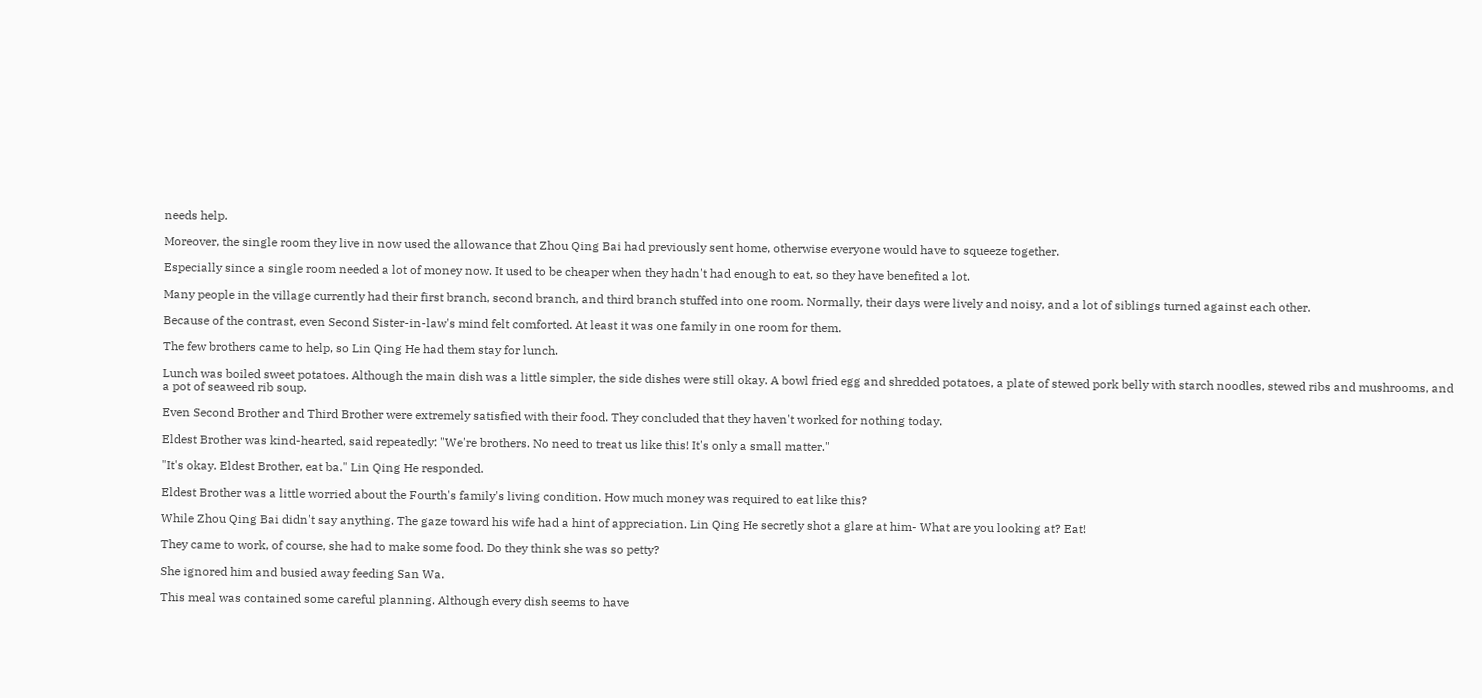needs help.

Moreover, the single room they live in now used the allowance that Zhou Qing Bai had previously sent home, otherwise everyone would have to squeeze together.

Especially since a single room needed a lot of money now. It used to be cheaper when they hadn't had enough to eat, so they have benefited a lot.

Many people in the village currently had their first branch, second branch, and third branch stuffed into one room. Normally, their days were lively and noisy, and a lot of siblings turned against each other.

Because of the contrast, even Second Sister-in-law's mind felt comforted. At least it was one family in one room for them.

The few brothers came to help, so Lin Qing He had them stay for lunch.

Lunch was boiled sweet potatoes. Although the main dish was a little simpler, the side dishes were still okay. A bowl fried egg and shredded potatoes, a plate of stewed pork belly with starch noodles, stewed ribs and mushrooms, and a pot of seaweed rib soup.

Even Second Brother and Third Brother were extremely satisfied with their food. They concluded that they haven't worked for nothing today.

Eldest Brother was kind-hearted, said repeatedly: "We're brothers. No need to treat us like this! It's only a small matter."

"It's okay. Eldest Brother, eat ba." Lin Qing He responded.

Eldest Brother was a little worried about the Fourth's family's living condition. How much money was required to eat like this?

While Zhou Qing Bai didn't say anything. The gaze toward his wife had a hint of appreciation. Lin Qing He secretly shot a glare at him- What are you looking at? Eat!

They came to work, of course, she had to make some food. Do they think she was so petty?

She ignored him and busied away feeding San Wa.

This meal was contained some careful planning. Although every dish seems to have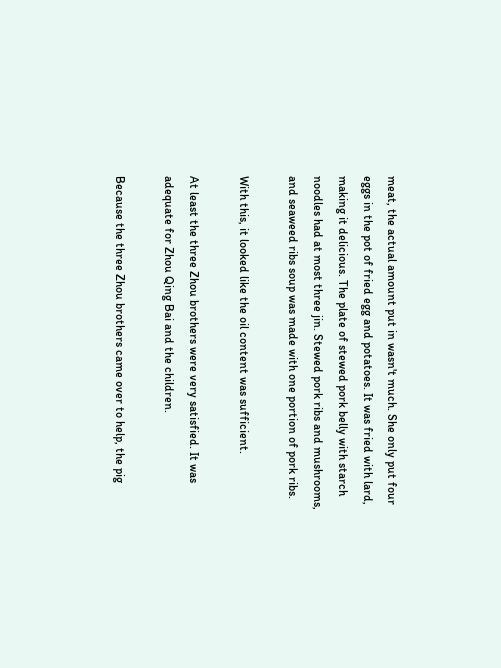meat, the actual amount put in wasn't much. She only put four eggs in the pot of fried egg and potatoes. It was fried with lard, making it delicious. The plate of stewed pork belly with starch noodles had at most three jin. Stewed pork ribs and mushrooms, and seaweed ribs soup was made with one portion of pork ribs.

With this, it looked like the oil content was sufficient.

At least the three Zhou brothers were very satisfied. It was adequate for Zhou Qing Bai and the children.

Because the three Zhou brothers came over to help, the pig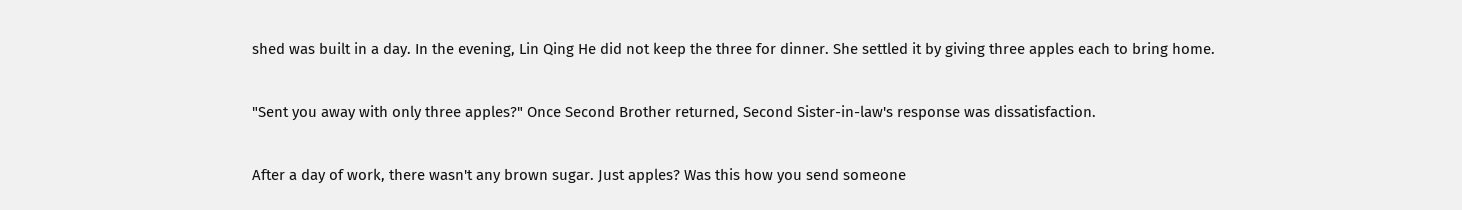shed was built in a day. In the evening, Lin Qing He did not keep the three for dinner. She settled it by giving three apples each to bring home.

"Sent you away with only three apples?" Once Second Brother returned, Second Sister-in-law's response was dissatisfaction.

After a day of work, there wasn't any brown sugar. Just apples? Was this how you send someone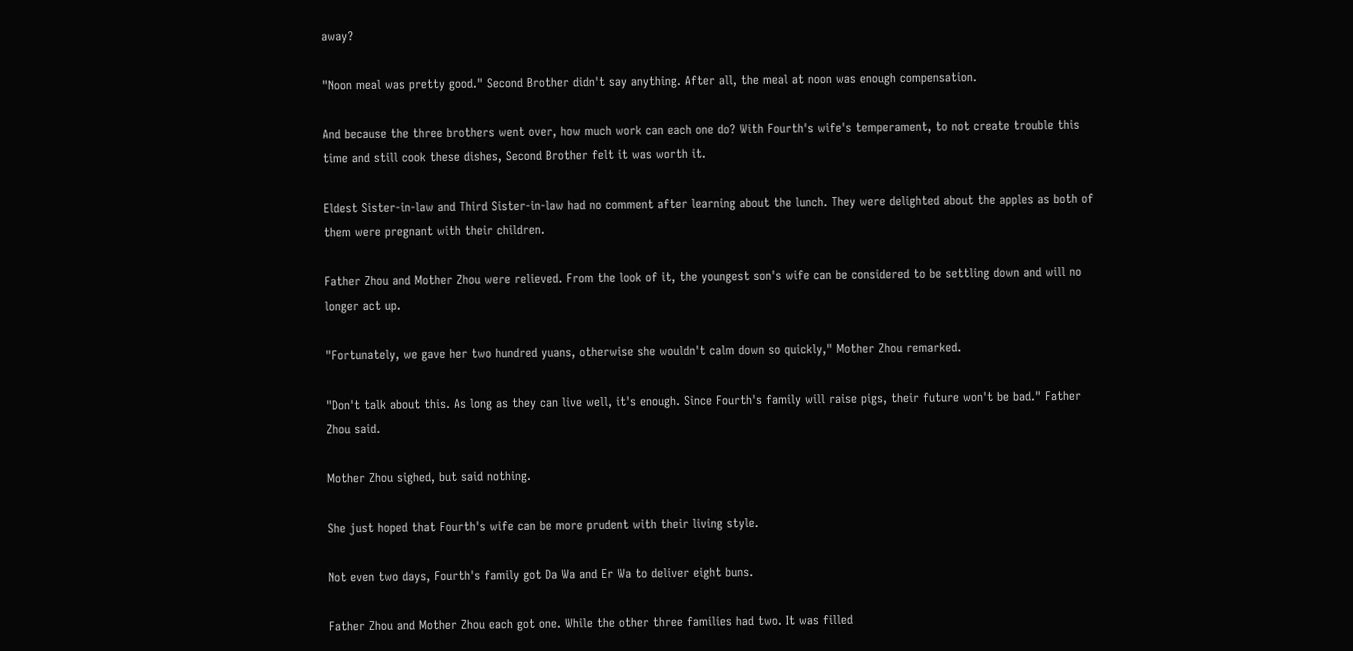away?

"Noon meal was pretty good." Second Brother didn't say anything. After all, the meal at noon was enough compensation.

And because the three brothers went over, how much work can each one do? With Fourth's wife's temperament, to not create trouble this time and still cook these dishes, Second Brother felt it was worth it.

Eldest Sister-in-law and Third Sister-in-law had no comment after learning about the lunch. They were delighted about the apples as both of them were pregnant with their children.

Father Zhou and Mother Zhou were relieved. From the look of it, the youngest son's wife can be considered to be settling down and will no longer act up.

"Fortunately, we gave her two hundred yuans, otherwise she wouldn't calm down so quickly," Mother Zhou remarked.

"Don't talk about this. As long as they can live well, it's enough. Since Fourth's family will raise pigs, their future won't be bad." Father Zhou said.

Mother Zhou sighed, but said nothing.

She just hoped that Fourth's wife can be more prudent with their living style.

Not even two days, Fourth's family got Da Wa and Er Wa to deliver eight buns.

Father Zhou and Mother Zhou each got one. While the other three families had two. It was filled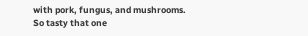with pork, fungus, and mushrooms. So tasty that one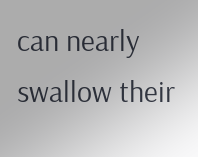can nearly swallow their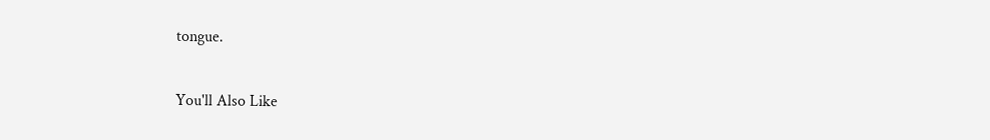tongue.

You'll Also Like